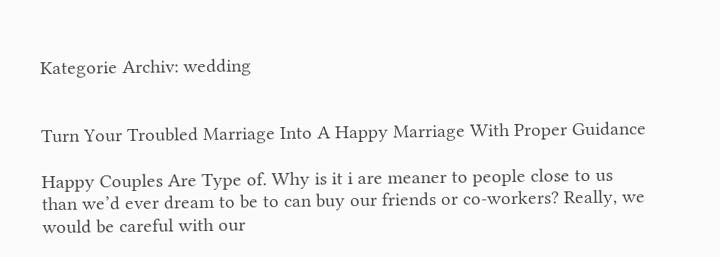Kategorie Archiv: wedding


Turn Your Troubled Marriage Into A Happy Marriage With Proper Guidance

Happy Couples Are Type of. Why is it i are meaner to people close to us than we’d ever dream to be to can buy our friends or co-workers? Really, we would be careful with our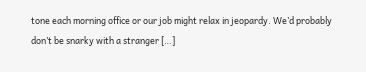tone each morning office or our job might relax in jeopardy. We’d probably don’t be snarky with a stranger […]